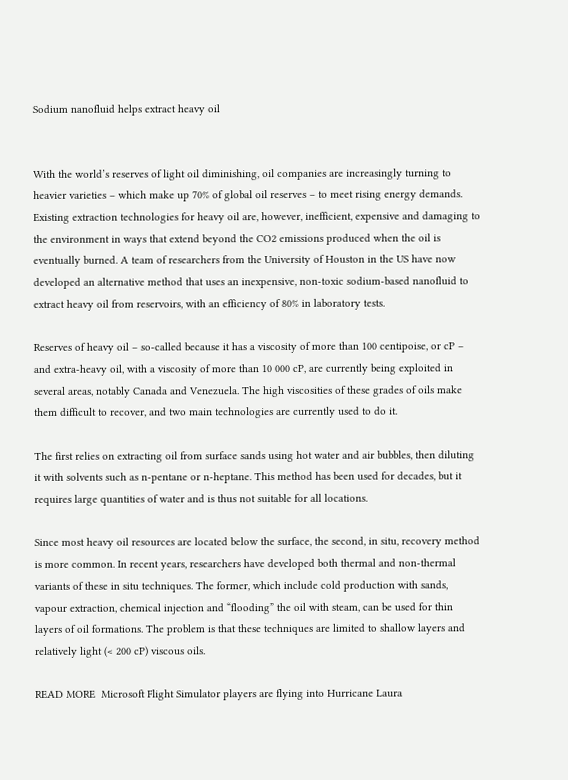Sodium nanofluid helps extract heavy oil


With the world’s reserves of light oil diminishing, oil companies are increasingly turning to heavier varieties – which make up 70% of global oil reserves – to meet rising energy demands. Existing extraction technologies for heavy oil are, however, inefficient, expensive and damaging to the environment in ways that extend beyond the CO2 emissions produced when the oil is eventually burned. A team of researchers from the University of Houston in the US have now developed an alternative method that uses an inexpensive, non-toxic sodium-based nanofluid to extract heavy oil from reservoirs, with an efficiency of 80% in laboratory tests.

Reserves of heavy oil – so-called because it has a viscosity of more than 100 centipoise, or cP – and extra-heavy oil, with a viscosity of more than 10 000 cP, are currently being exploited in several areas, notably Canada and Venezuela. The high viscosities of these grades of oils make them difficult to recover, and two main technologies are currently used to do it.

The first relies on extracting oil from surface sands using hot water and air bubbles, then diluting it with solvents such as n-pentane or n-heptane. This method has been used for decades, but it requires large quantities of water and is thus not suitable for all locations.

Since most heavy oil resources are located below the surface, the second, in situ, recovery method is more common. In recent years, researchers have developed both thermal and non-thermal variants of these in situ techniques. The former, which include cold production with sands, vapour extraction, chemical injection and “flooding” the oil with steam, can be used for thin layers of oil formations. The problem is that these techniques are limited to shallow layers and relatively light (< 200 cP) viscous oils.

READ MORE  Microsoft Flight Simulator players are flying into Hurricane Laura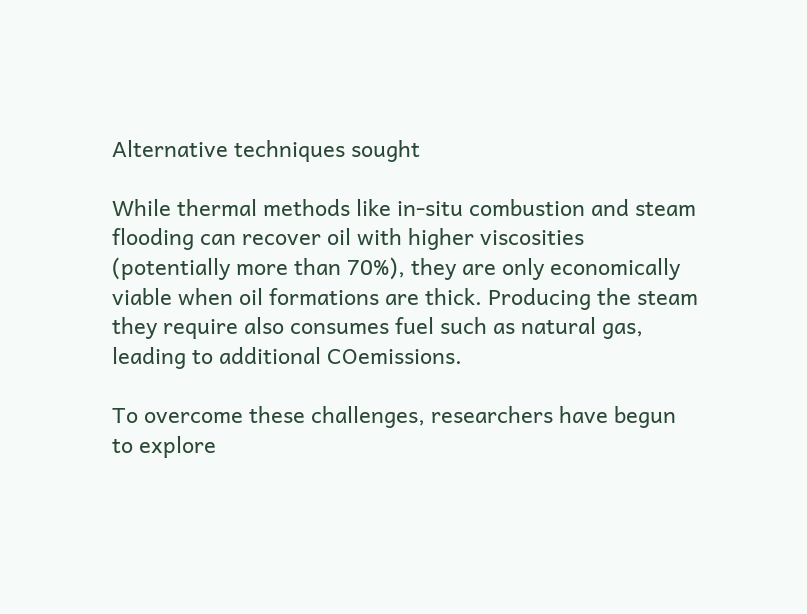Alternative techniques sought

While thermal methods like in-situ combustion and steam flooding can recover oil with higher viscosities (potentially more than 70%), they are only economically viable when oil formations are thick. Producing the steam they require also consumes fuel such as natural gas, leading to additional COemissions.

To overcome these challenges, researchers have begun to explore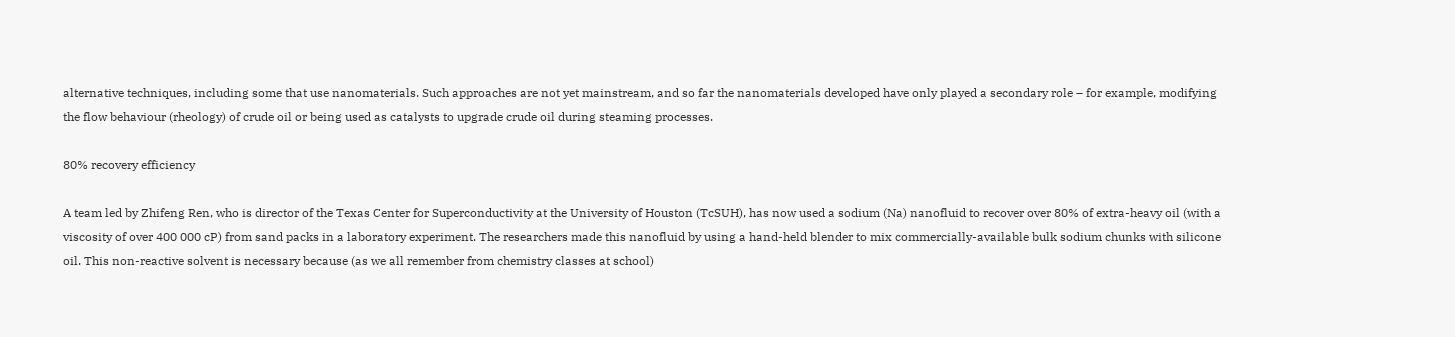alternative techniques, including some that use nanomaterials. Such approaches are not yet mainstream, and so far the nanomaterials developed have only played a secondary role – for example, modifying the flow behaviour (rheology) of crude oil or being used as catalysts to upgrade crude oil during steaming processes.

80% recovery efficiency

A team led by Zhifeng Ren, who is director of the Texas Center for Superconductivity at the University of Houston (TcSUH), has now used a sodium (Na) nanofluid to recover over 80% of extra-heavy oil (with a viscosity of over 400 000 cP) from sand packs in a laboratory experiment. The researchers made this nanofluid by using a hand-held blender to mix commercially-available bulk sodium chunks with silicone oil. This non-reactive solvent is necessary because (as we all remember from chemistry classes at school)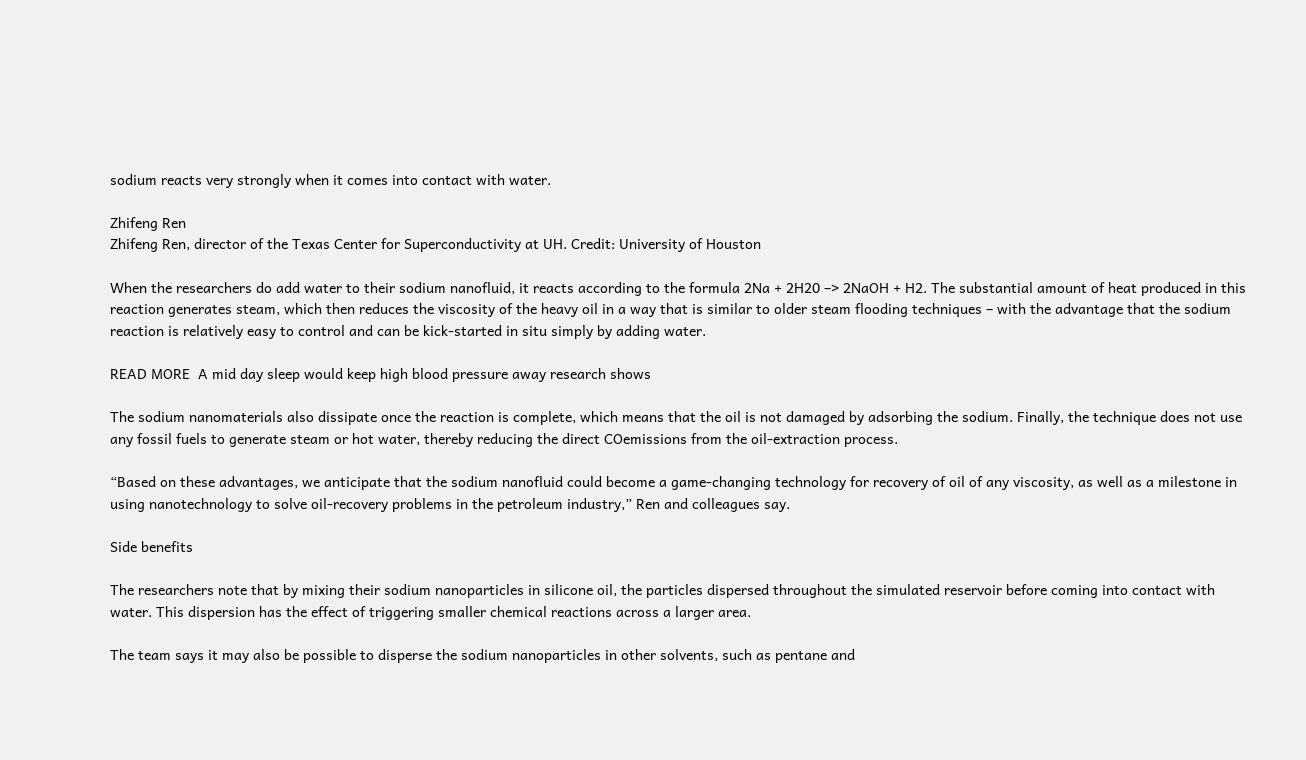sodium reacts very strongly when it comes into contact with water.

Zhifeng Ren
Zhifeng Ren, director of the Texas Center for Superconductivity at UH. Credit: University of Houston

When the researchers do add water to their sodium nanofluid, it reacts according to the formula 2Na + 2H20 –> 2NaOH + H2. The substantial amount of heat produced in this reaction generates steam, which then reduces the viscosity of the heavy oil in a way that is similar to older steam flooding techniques – with the advantage that the sodium reaction is relatively easy to control and can be kick-started in situ simply by adding water.

READ MORE  A mid day sleep would keep high blood pressure away research shows

The sodium nanomaterials also dissipate once the reaction is complete, which means that the oil is not damaged by adsorbing the sodium. Finally, the technique does not use any fossil fuels to generate steam or hot water, thereby reducing the direct COemissions from the oil-extraction process.

“Based on these advantages, we anticipate that the sodium nanofluid could become a game-changing technology for recovery of oil of any viscosity, as well as a milestone in using nanotechnology to solve oil-recovery problems in the petroleum industry,” Ren and colleagues say.

Side benefits

The researchers note that by mixing their sodium nanoparticles in silicone oil, the particles dispersed throughout the simulated reservoir before coming into contact with water. This dispersion has the effect of triggering smaller chemical reactions across a larger area.

The team says it may also be possible to disperse the sodium nanoparticles in other solvents, such as pentane and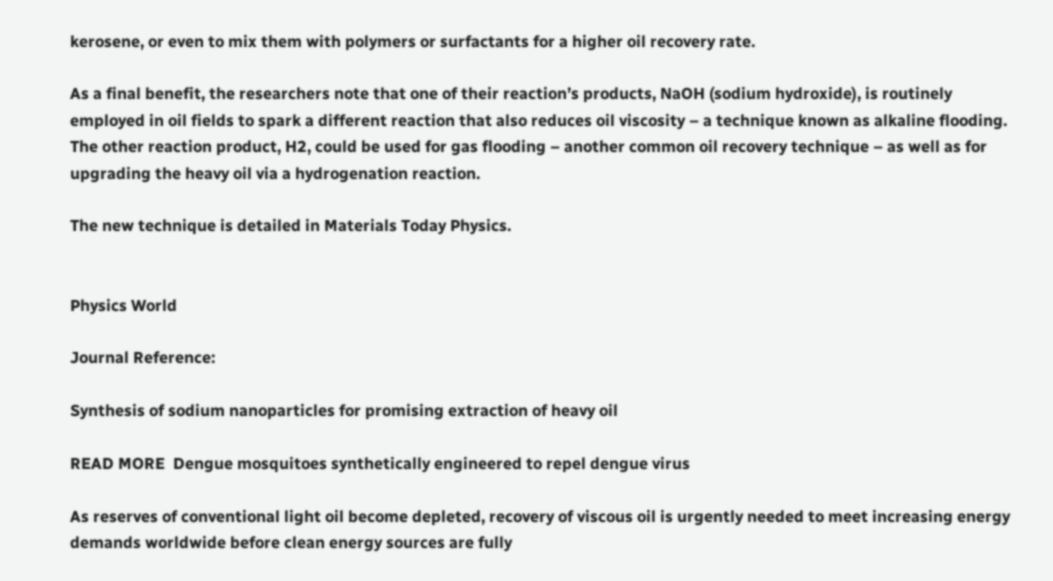kerosene, or even to mix them with polymers or surfactants for a higher oil recovery rate.

As a final benefit, the researchers note that one of their reaction’s products, NaOH (sodium hydroxide), is routinely employed in oil fields to spark a different reaction that also reduces oil viscosity – a technique known as alkaline flooding. The other reaction product, H2, could be used for gas flooding – another common oil recovery technique – as well as for upgrading the heavy oil via a hydrogenation reaction.

The new technique is detailed in Materials Today Physics.


Physics World

Journal Reference:

Synthesis of sodium nanoparticles for promising extraction of heavy oil

READ MORE  Dengue mosquitoes synthetically engineered to repel dengue virus

As reserves of conventional light oil become depleted, recovery of viscous oil is urgently needed to meet increasing energy demands worldwide before clean energy sources are fully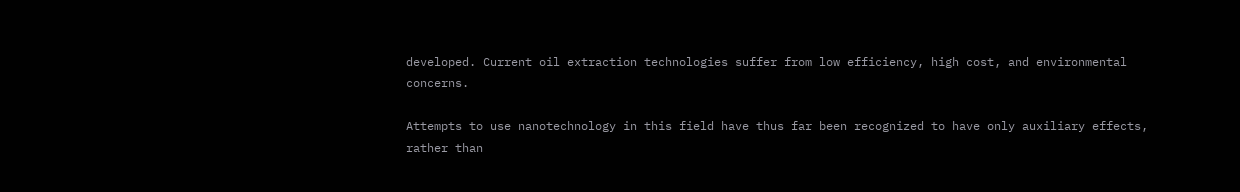developed. Current oil extraction technologies suffer from low efficiency, high cost, and environmental concerns.

Attempts to use nanotechnology in this field have thus far been recognized to have only auxiliary effects, rather than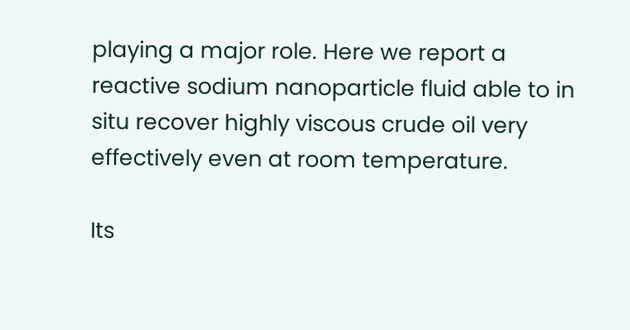playing a major role. Here we report a reactive sodium nanoparticle fluid able to in situ recover highly viscous crude oil very effectively even at room temperature.

Its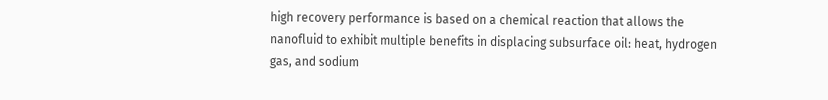high recovery performance is based on a chemical reaction that allows the nanofluid to exhibit multiple benefits in displacing subsurface oil: heat, hydrogen gas, and sodium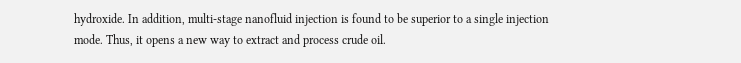hydroxide. In addition, multi-stage nanofluid injection is found to be superior to a single injection mode. Thus, it opens a new way to extract and process crude oil.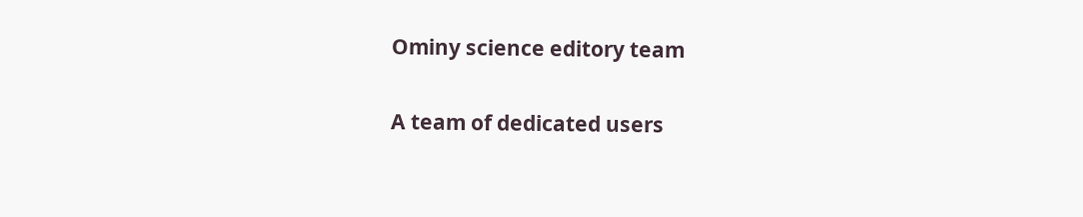Ominy science editory team

A team of dedicated users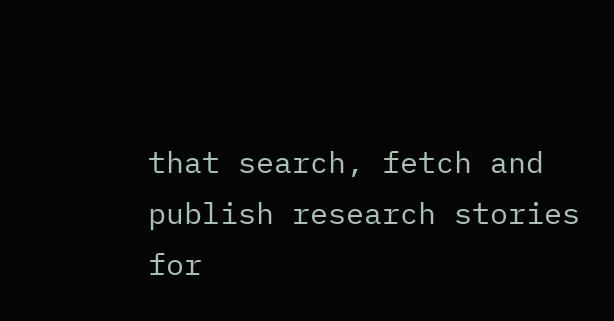that search, fetch and publish research stories for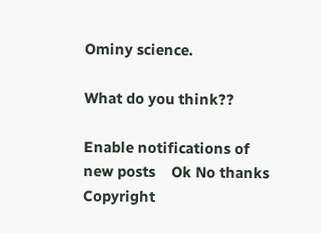Ominy science.

What do you think??

Enable notifications of new posts    Ok No thanks
Copyright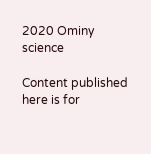2020 Ominy science

Content published here is for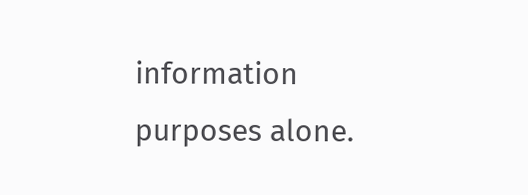information purposes alone.